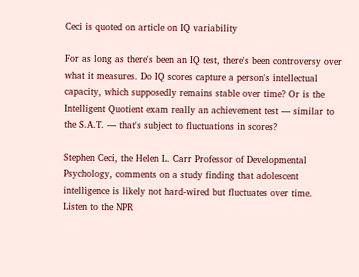Ceci is quoted on article on IQ variability

For as long as there's been an IQ test, there's been controversy over what it measures. Do IQ scores capture a person's intellectual capacity, which supposedly remains stable over time? Or is the Intelligent Quotient exam really an achievement test — similar to the S.A.T. — that's subject to fluctuations in scores?

Stephen Ceci, the Helen L. Carr Professor of Developmental Psychology, comments on a study finding that adolescent intelligence is likely not hard-wired but fluctuates over time.  Listen to the NPR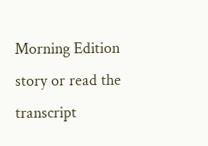Morning Edition story or read the transcript